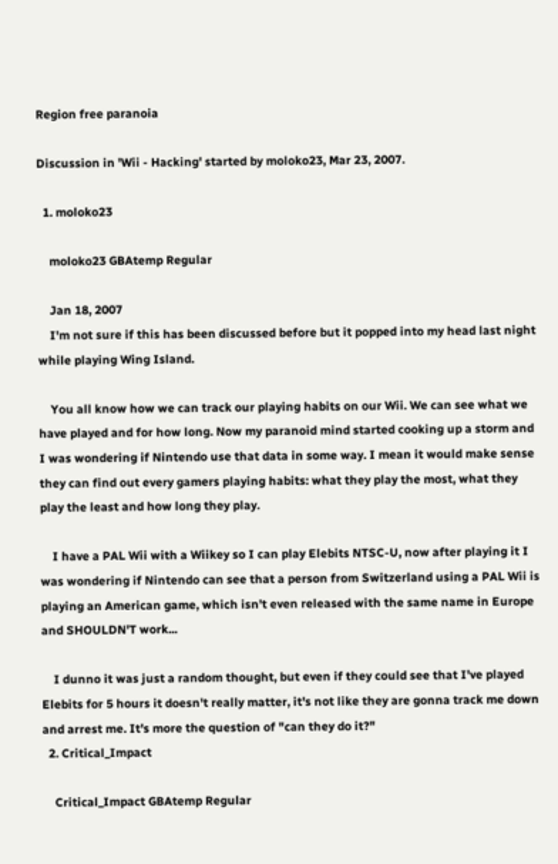Region free paranoia

Discussion in 'Wii - Hacking' started by moloko23, Mar 23, 2007.

  1. moloko23

    moloko23 GBAtemp Regular

    Jan 18, 2007
    I'm not sure if this has been discussed before but it popped into my head last night while playing Wing Island.

    You all know how we can track our playing habits on our Wii. We can see what we have played and for how long. Now my paranoid mind started cooking up a storm and I was wondering if Nintendo use that data in some way. I mean it would make sense they can find out every gamers playing habits: what they play the most, what they play the least and how long they play.

    I have a PAL Wii with a Wiikey so I can play Elebits NTSC-U, now after playing it I was wondering if Nintendo can see that a person from Switzerland using a PAL Wii is playing an American game, which isn't even released with the same name in Europe and SHOULDN'T work...

    I dunno it was just a random thought, but even if they could see that I've played Elebits for 5 hours it doesn't really matter, it's not like they are gonna track me down and arrest me. It's more the question of "can they do it?"
  2. Critical_Impact

    Critical_Impact GBAtemp Regular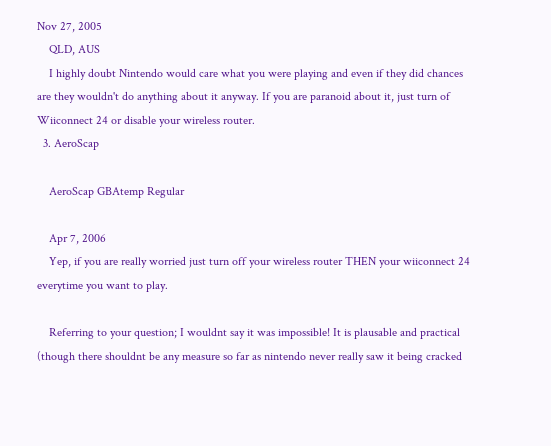Nov 27, 2005
    QLD, AUS
    I highly doubt Nintendo would care what you were playing and even if they did chances are they wouldn't do anything about it anyway. If you are paranoid about it, just turn of Wiiconnect 24 or disable your wireless router.
  3. AeroScap

    AeroScap GBAtemp Regular

    Apr 7, 2006
    Yep, if you are really worried just turn off your wireless router THEN your wiiconnect 24 everytime you want to play.

    Referring to your question; I wouldnt say it was impossible! It is plausable and practical (though there shouldnt be any measure so far as nintendo never really saw it being cracked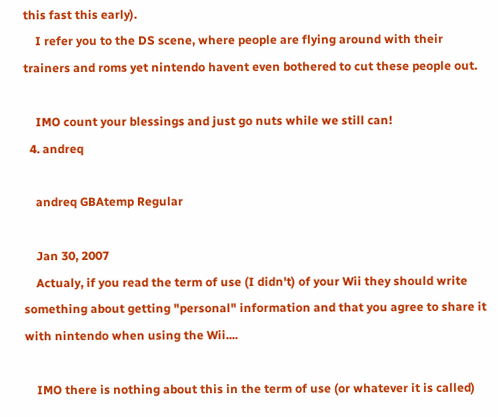this fast this early).
    I refer you to the DS scene, where people are flying around with their trainers and roms yet nintendo havent even bothered to cut these people out.

    IMO count your blessings and just go nuts while we still can!
  4. andreq

    andreq GBAtemp Regular

    Jan 30, 2007
    Actualy, if you read the term of use (I didn't) of your Wii they should write something about getting "personal" information and that you agree to share it with nintendo when using the Wii....

    IMO there is nothing about this in the term of use (or whatever it is called)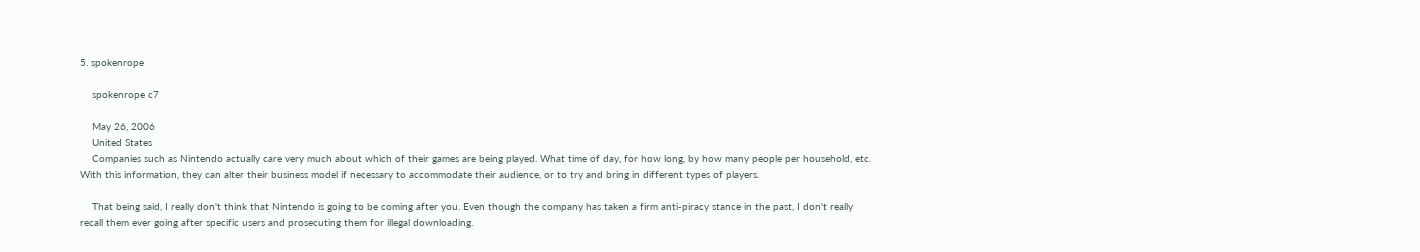5. spokenrope

    spokenrope c7

    May 26, 2006
    United States
    Companies such as Nintendo actually care very much about which of their games are being played. What time of day, for how long, by how many people per household, etc. With this information, they can alter their business model if necessary to accommodate their audience, or to try and bring in different types of players.

    That being said, I really don't think that Nintendo is going to be coming after you. Even though the company has taken a firm anti-piracy stance in the past, I don't really recall them ever going after specific users and prosecuting them for illegal downloading.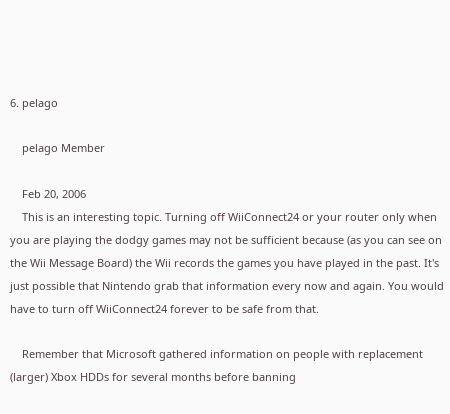6. pelago

    pelago Member

    Feb 20, 2006
    This is an interesting topic. Turning off WiiConnect24 or your router only when you are playing the dodgy games may not be sufficient because (as you can see on the Wii Message Board) the Wii records the games you have played in the past. It's just possible that Nintendo grab that information every now and again. You would have to turn off WiiConnect24 forever to be safe from that.

    Remember that Microsoft gathered information on people with replacement (larger) Xbox HDDs for several months before banning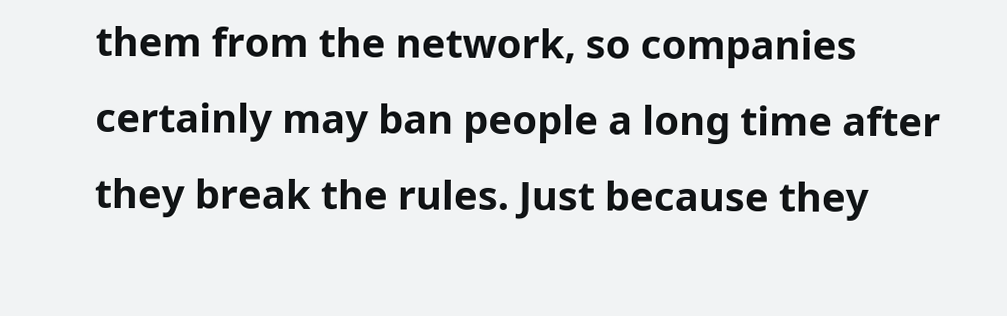them from the network, so companies certainly may ban people a long time after they break the rules. Just because they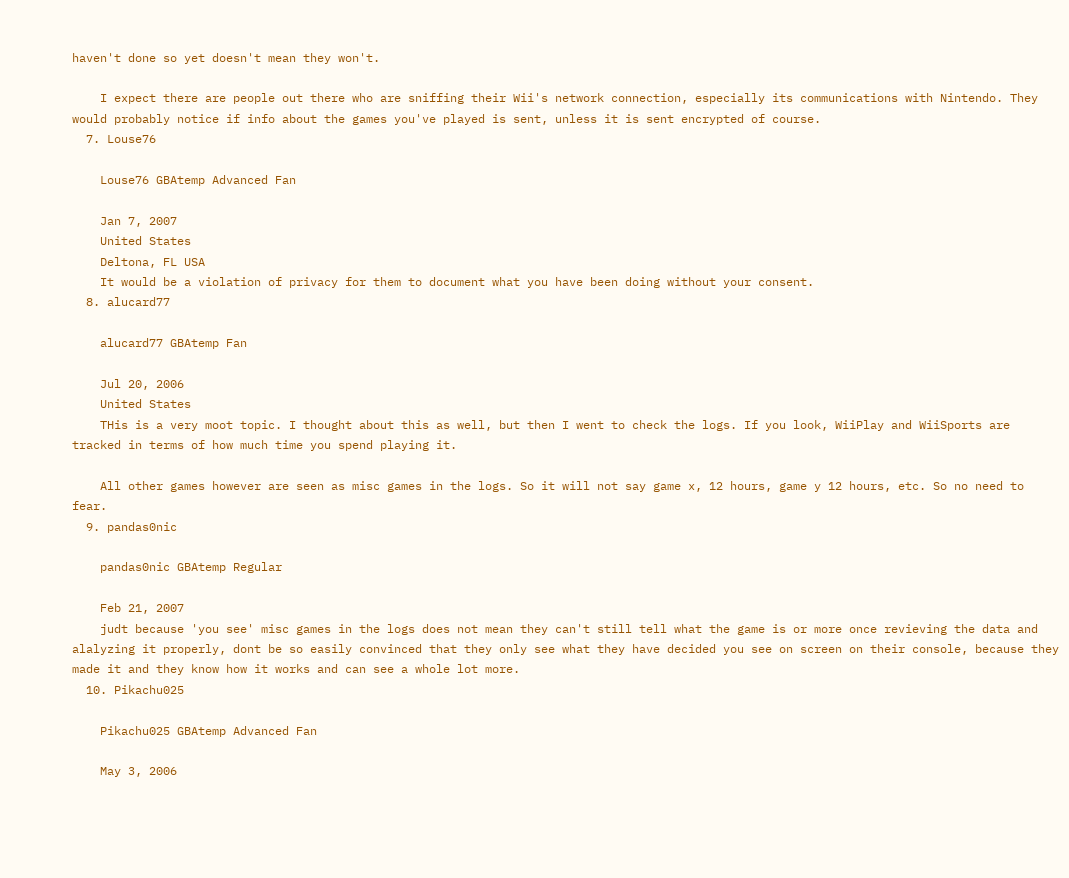haven't done so yet doesn't mean they won't.

    I expect there are people out there who are sniffing their Wii's network connection, especially its communications with Nintendo. They would probably notice if info about the games you've played is sent, unless it is sent encrypted of course.
  7. Louse76

    Louse76 GBAtemp Advanced Fan

    Jan 7, 2007
    United States
    Deltona, FL USA
    It would be a violation of privacy for them to document what you have been doing without your consent.
  8. alucard77

    alucard77 GBAtemp Fan

    Jul 20, 2006
    United States
    THis is a very moot topic. I thought about this as well, but then I went to check the logs. If you look, WiiPlay and WiiSports are tracked in terms of how much time you spend playing it.

    All other games however are seen as misc games in the logs. So it will not say game x, 12 hours, game y 12 hours, etc. So no need to fear.
  9. pandas0nic

    pandas0nic GBAtemp Regular

    Feb 21, 2007
    judt because 'you see' misc games in the logs does not mean they can't still tell what the game is or more once revieving the data and alalyzing it properly, dont be so easily convinced that they only see what they have decided you see on screen on their console, because they made it and they know how it works and can see a whole lot more.
  10. Pikachu025

    Pikachu025 GBAtemp Advanced Fan

    May 3, 2006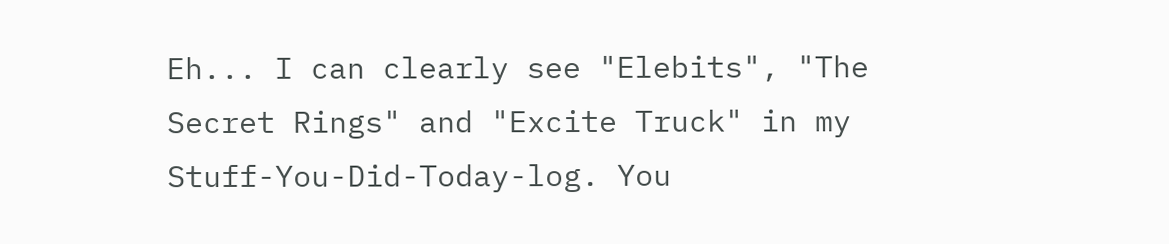Eh... I can clearly see "Elebits", "The Secret Rings" and "Excite Truck" in my Stuff-You-Did-Today-log. You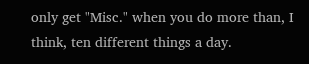only get "Misc." when you do more than, I think, ten different things a day.